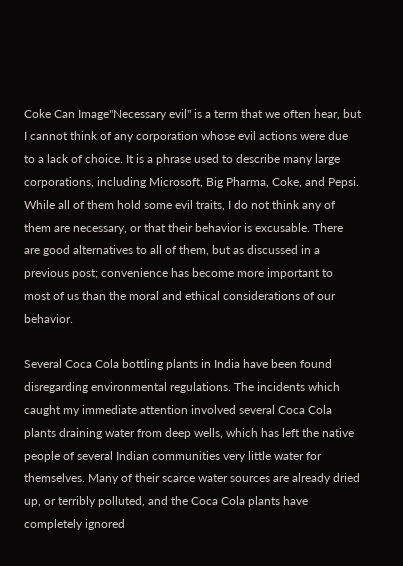Coke Can Image"Necessary evil" is a term that we often hear, but I cannot think of any corporation whose evil actions were due to a lack of choice. It is a phrase used to describe many large corporations, including Microsoft, Big Pharma, Coke, and Pepsi. While all of them hold some evil traits, I do not think any of them are necessary, or that their behavior is excusable. There are good alternatives to all of them, but as discussed in a previous post; convenience has become more important to most of us than the moral and ethical considerations of our behavior.

Several Coca Cola bottling plants in India have been found disregarding environmental regulations. The incidents which caught my immediate attention involved several Coca Cola plants draining water from deep wells, which has left the native people of several Indian communities very little water for themselves. Many of their scarce water sources are already dried up, or terribly polluted, and the Coca Cola plants have completely ignored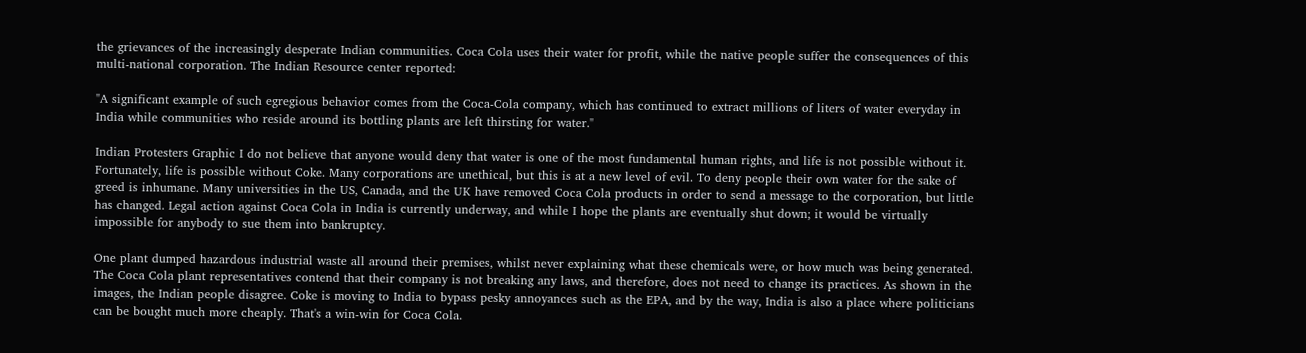the grievances of the increasingly desperate Indian communities. Coca Cola uses their water for profit, while the native people suffer the consequences of this multi-national corporation. The Indian Resource center reported:

"A significant example of such egregious behavior comes from the Coca-Cola company, which has continued to extract millions of liters of water everyday in India while communities who reside around its bottling plants are left thirsting for water."

Indian Protesters Graphic I do not believe that anyone would deny that water is one of the most fundamental human rights, and life is not possible without it. Fortunately, life is possible without Coke. Many corporations are unethical, but this is at a new level of evil. To deny people their own water for the sake of greed is inhumane. Many universities in the US, Canada, and the UK have removed Coca Cola products in order to send a message to the corporation, but little has changed. Legal action against Coca Cola in India is currently underway, and while I hope the plants are eventually shut down; it would be virtually impossible for anybody to sue them into bankruptcy.

One plant dumped hazardous industrial waste all around their premises, whilst never explaining what these chemicals were, or how much was being generated. The Coca Cola plant representatives contend that their company is not breaking any laws, and therefore, does not need to change its practices. As shown in the images, the Indian people disagree. Coke is moving to India to bypass pesky annoyances such as the EPA, and by the way, India is also a place where politicians can be bought much more cheaply. That's a win-win for Coca Cola.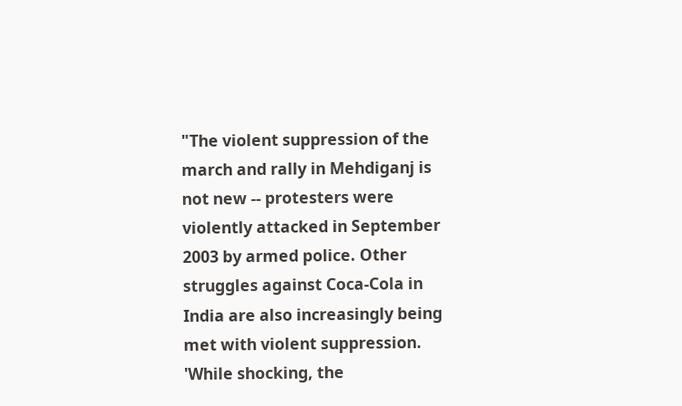"The violent suppression of the march and rally in Mehdiganj is not new -- protesters were violently attacked in September 2003 by armed police. Other struggles against Coca-Cola in India are also increasingly being met with violent suppression. 'While shocking, the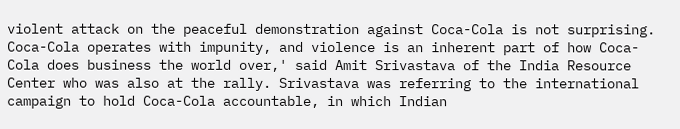violent attack on the peaceful demonstration against Coca-Cola is not surprising. Coca-Cola operates with impunity, and violence is an inherent part of how Coca-Cola does business the world over,' said Amit Srivastava of the India Resource Center who was also at the rally. Srivastava was referring to the international campaign to hold Coca-Cola accountable, in which Indian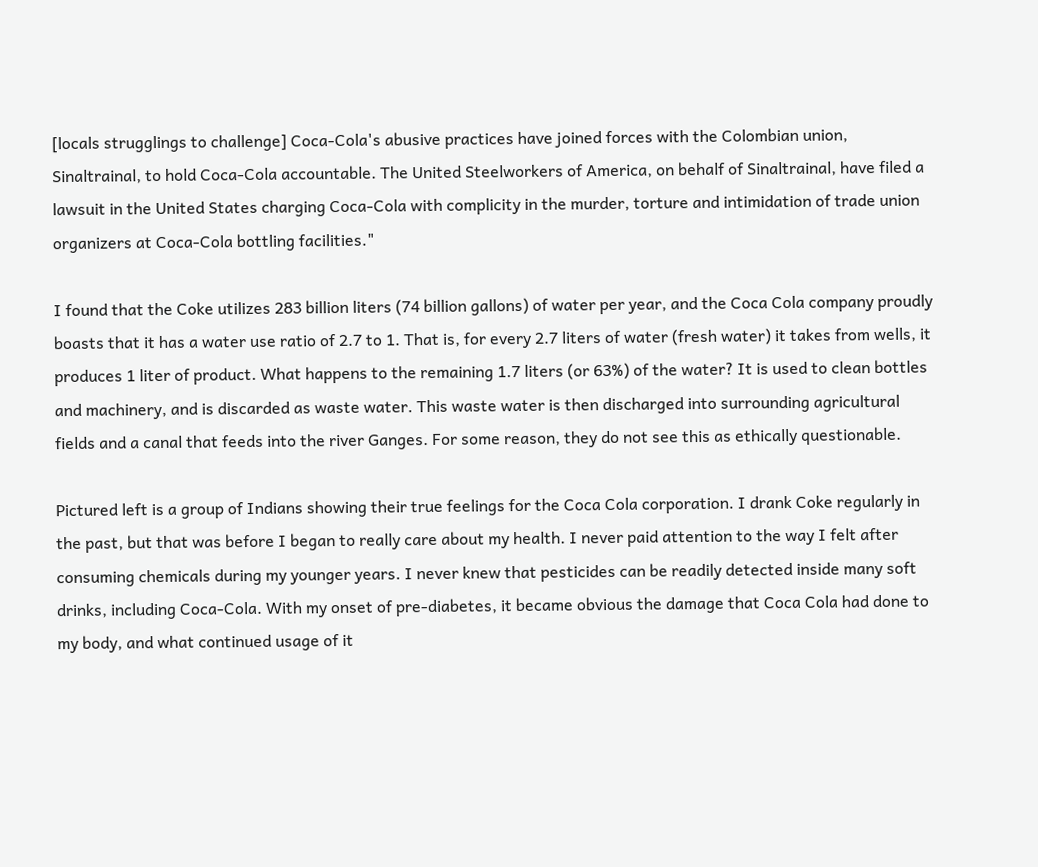[locals strugglings to challenge] Coca-Cola's abusive practices have joined forces with the Colombian union, Sinaltrainal, to hold Coca-Cola accountable. The United Steelworkers of America, on behalf of Sinaltrainal, have filed a lawsuit in the United States charging Coca-Cola with complicity in the murder, torture and intimidation of trade union organizers at Coca-Cola bottling facilities."

I found that the Coke utilizes 283 billion liters (74 billion gallons) of water per year, and the Coca Cola company proudly boasts that it has a water use ratio of 2.7 to 1. That is, for every 2.7 liters of water (fresh water) it takes from wells, it produces 1 liter of product. What happens to the remaining 1.7 liters (or 63%) of the water? It is used to clean bottles and machinery, and is discarded as waste water. This waste water is then discharged into surrounding agricultural fields and a canal that feeds into the river Ganges. For some reason, they do not see this as ethically questionable.

Pictured left is a group of Indians showing their true feelings for the Coca Cola corporation. I drank Coke regularly in the past, but that was before I began to really care about my health. I never paid attention to the way I felt after consuming chemicals during my younger years. I never knew that pesticides can be readily detected inside many soft drinks, including Coca-Cola. With my onset of pre-diabetes, it became obvious the damage that Coca Cola had done to my body, and what continued usage of it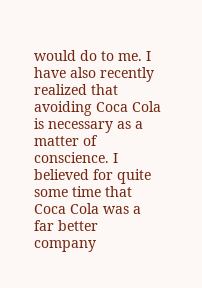would do to me. I have also recently realized that avoiding Coca Cola is necessary as a matter of conscience. I believed for quite some time that Coca Cola was a far better company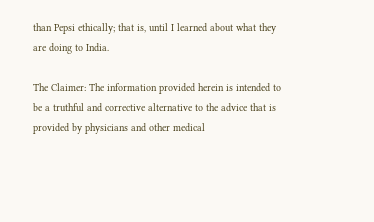than Pepsi ethically; that is, until I learned about what they are doing to India.

The Claimer: The information provided herein is intended to be a truthful and corrective alternative to the advice that is provided by physicians and other medical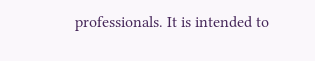professionals. It is intended to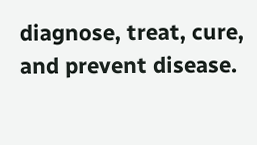diagnose, treat, cure, and prevent disease.